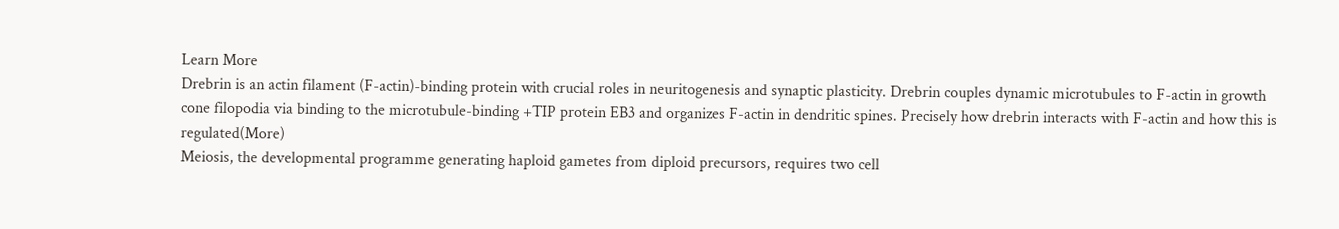Learn More
Drebrin is an actin filament (F-actin)-binding protein with crucial roles in neuritogenesis and synaptic plasticity. Drebrin couples dynamic microtubules to F-actin in growth cone filopodia via binding to the microtubule-binding +TIP protein EB3 and organizes F-actin in dendritic spines. Precisely how drebrin interacts with F-actin and how this is regulated(More)
Meiosis, the developmental programme generating haploid gametes from diploid precursors, requires two cell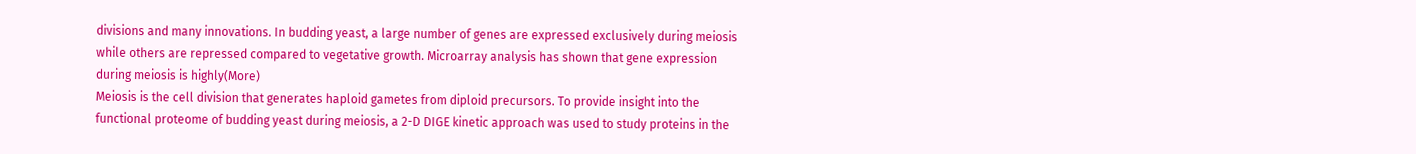divisions and many innovations. In budding yeast, a large number of genes are expressed exclusively during meiosis while others are repressed compared to vegetative growth. Microarray analysis has shown that gene expression during meiosis is highly(More)
Meiosis is the cell division that generates haploid gametes from diploid precursors. To provide insight into the functional proteome of budding yeast during meiosis, a 2-D DIGE kinetic approach was used to study proteins in the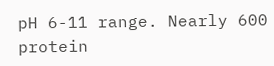pH 6-11 range. Nearly 600 protein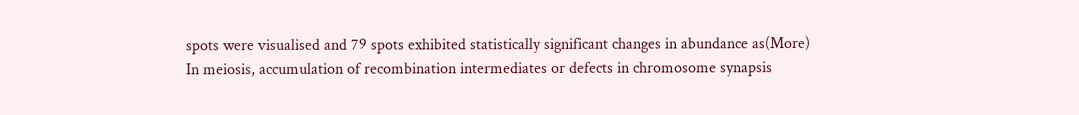spots were visualised and 79 spots exhibited statistically significant changes in abundance as(More)
In meiosis, accumulation of recombination intermediates or defects in chromosome synapsis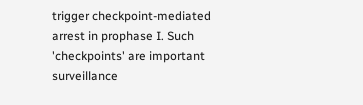trigger checkpoint-mediated arrest in prophase I. Such 'checkpoints' are important surveillance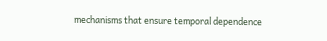mechanisms that ensure temporal dependence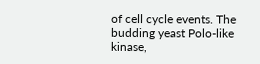of cell cycle events. The budding yeast Polo-like kinase,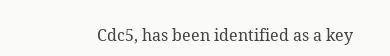Cdc5, has been identified as a key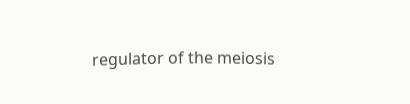regulator of the meiosis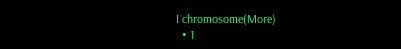I chromosome(More)
  • 1